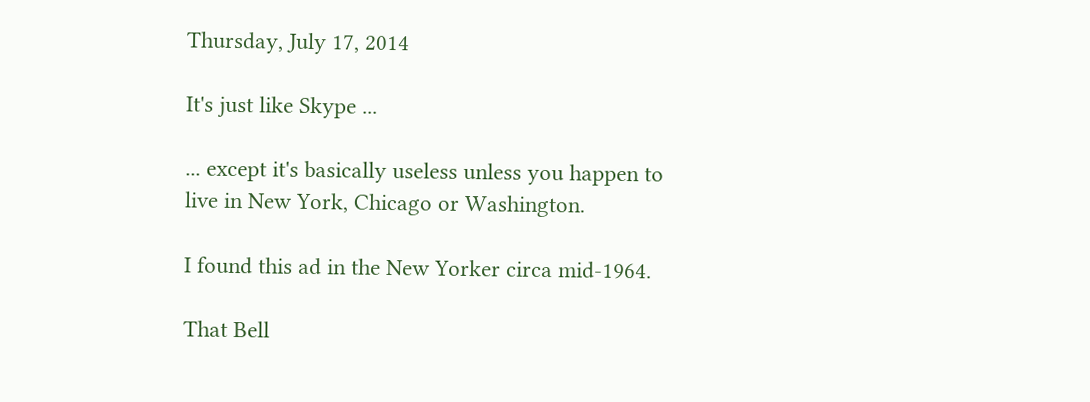Thursday, July 17, 2014

It's just like Skype ...

... except it's basically useless unless you happen to live in New York, Chicago or Washington.

I found this ad in the New Yorker circa mid-1964.

That Bell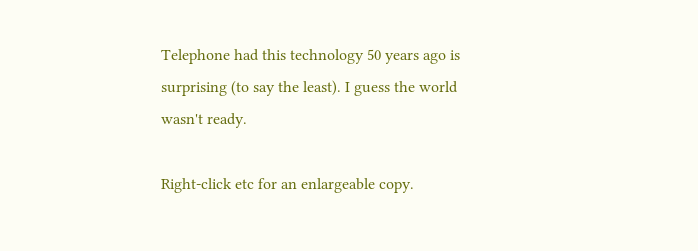Telephone had this technology 50 years ago is surprising (to say the least). I guess the world wasn't ready.

Right-click etc for an enlargeable copy.